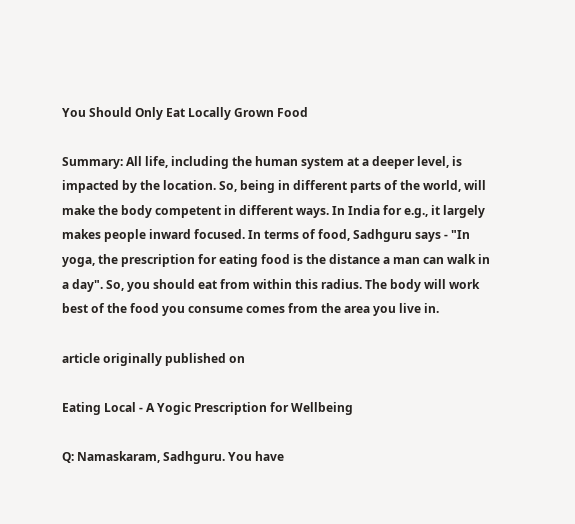You Should Only Eat Locally Grown Food

Summary: All life, including the human system at a deeper level, is impacted by the location. So, being in different parts of the world, will make the body competent in different ways. In India for e.g., it largely makes people inward focused. In terms of food, Sadhguru says - "In yoga, the prescription for eating food is the distance a man can walk in a day". So, you should eat from within this radius. The body will work best of the food you consume comes from the area you live in.

article originally published on

Eating Local - A Yogic Prescription for Wellbeing

Q: Namaskaram, Sadhguru. You have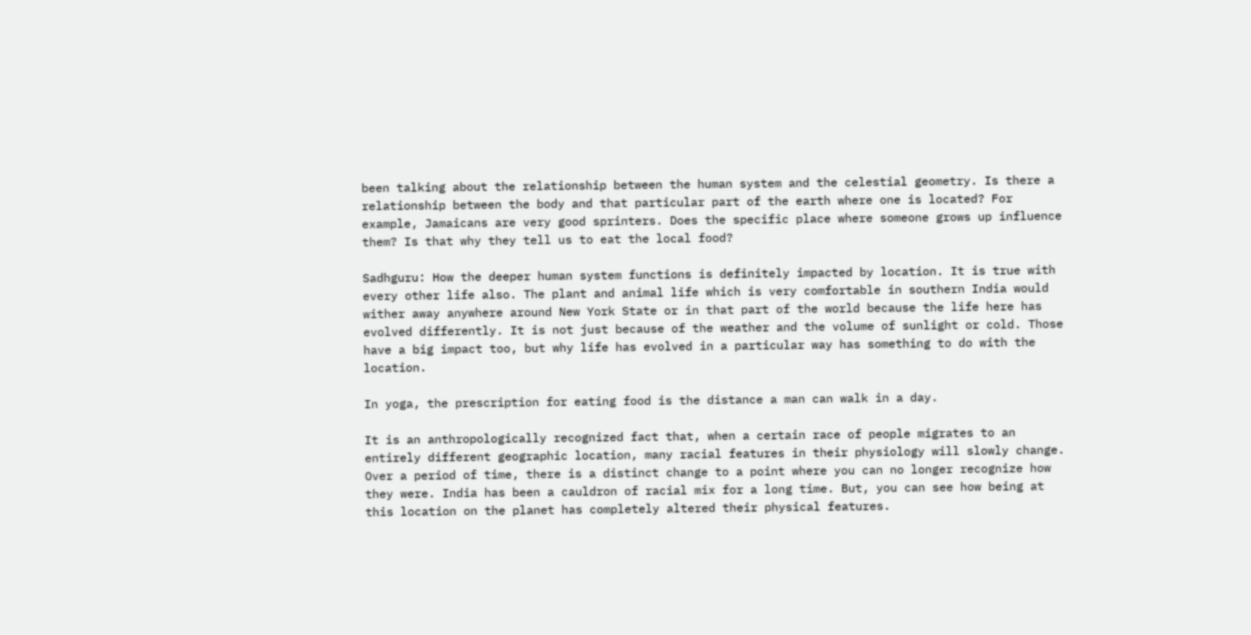been talking about the relationship between the human system and the celestial geometry. Is there a relationship between the body and that particular part of the earth where one is located? For example, Jamaicans are very good sprinters. Does the specific place where someone grows up influence them? Is that why they tell us to eat the local food?

Sadhguru: How the deeper human system functions is definitely impacted by location. It is true with every other life also. The plant and animal life which is very comfortable in southern India would wither away anywhere around New York State or in that part of the world because the life here has evolved differently. It is not just because of the weather and the volume of sunlight or cold. Those have a big impact too, but why life has evolved in a particular way has something to do with the location.

In yoga, the prescription for eating food is the distance a man can walk in a day.

It is an anthropologically recognized fact that, when a certain race of people migrates to an entirely different geographic location, many racial features in their physiology will slowly change. Over a period of time, there is a distinct change to a point where you can no longer recognize how they were. India has been a cauldron of racial mix for a long time. But, you can see how being at this location on the planet has completely altered their physical features.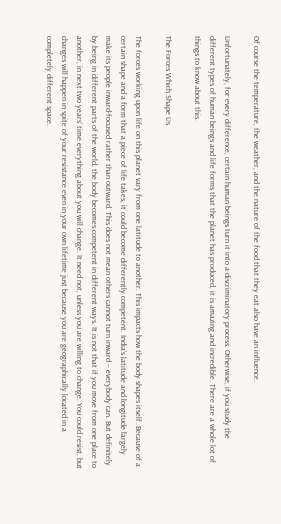Of course the temperature, the weather, and the nature of the food that they eat also have an influence.

Unfortunately, for every difference, certain human beings turn it into a discriminatory process. Otherwise, if you study the different types of human beings and life forms that the planet has produced, it is amazing and incredible. There are a whole lot of things to know about this.

The Forces Which Shape Us

The forces working upon life on this planet vary from one latitude to another. This impacts how the body shapes itself. Because of a certain shape and a form that a piece of life takes, it could become differently competent. India’s latitude and longitude largely make its people inward-focused rather than outward. This does not mean others cannot turn inward – everybody can. But definitely by being in different parts of the world, the body becomes competent in different ways. It is not that if you move from one place to another, in next two years’ time everything about you will change. It need not, unless you are willing to change. You could resist, but changes will happen in spite of your resistance even in your own lifetime just because you are geographically located in a completely different space.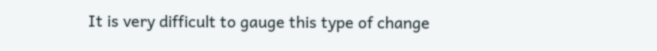It is very difficult to gauge this type of change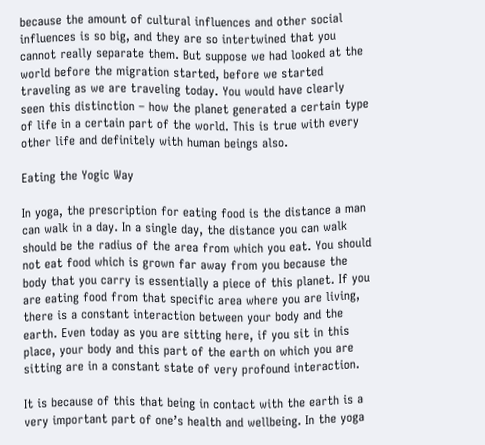because the amount of cultural influences and other social influences is so big, and they are so intertwined that you cannot really separate them. But suppose we had looked at the world before the migration started, before we started traveling as we are traveling today. You would have clearly seen this distinction – how the planet generated a certain type of life in a certain part of the world. This is true with every other life and definitely with human beings also.

Eating the Yogic Way

In yoga, the prescription for eating food is the distance a man can walk in a day. In a single day, the distance you can walk should be the radius of the area from which you eat. You should not eat food which is grown far away from you because the body that you carry is essentially a piece of this planet. If you are eating food from that specific area where you are living, there is a constant interaction between your body and the earth. Even today as you are sitting here, if you sit in this place, your body and this part of the earth on which you are sitting are in a constant state of very profound interaction.

It is because of this that being in contact with the earth is a very important part of one’s health and wellbeing. In the yoga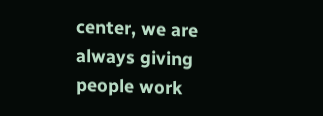center, we are always giving people work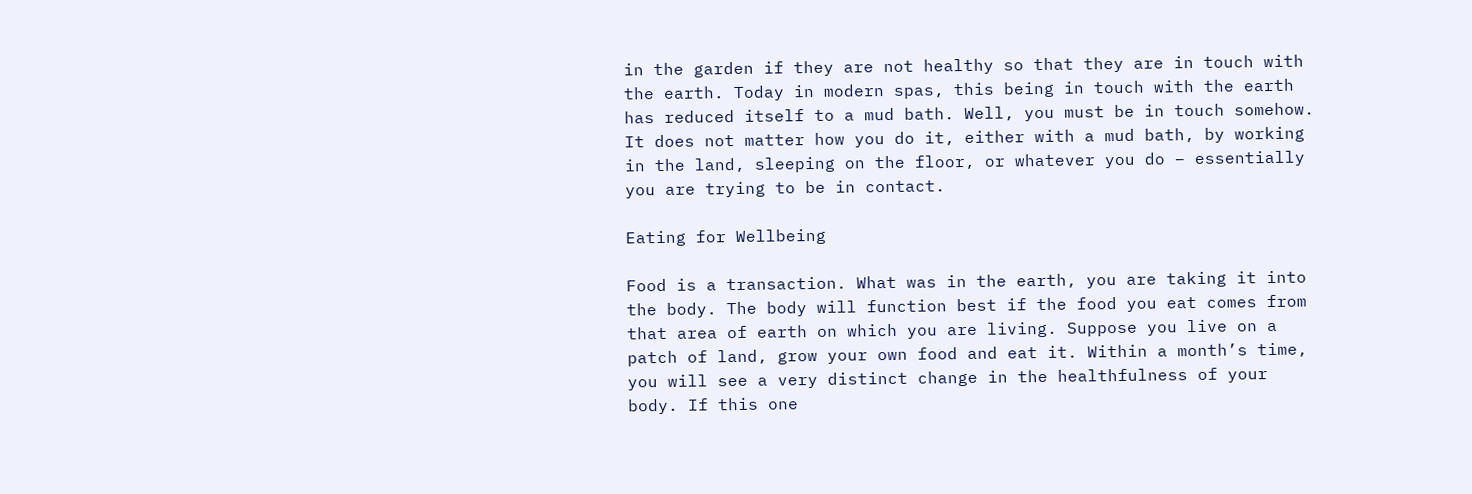in the garden if they are not healthy so that they are in touch with the earth. Today in modern spas, this being in touch with the earth has reduced itself to a mud bath. Well, you must be in touch somehow. It does not matter how you do it, either with a mud bath, by working in the land, sleeping on the floor, or whatever you do – essentially you are trying to be in contact.

Eating for Wellbeing

Food is a transaction. What was in the earth, you are taking it into the body. The body will function best if the food you eat comes from that area of earth on which you are living. Suppose you live on a patch of land, grow your own food and eat it. Within a month’s time, you will see a very distinct change in the healthfulness of your body. If this one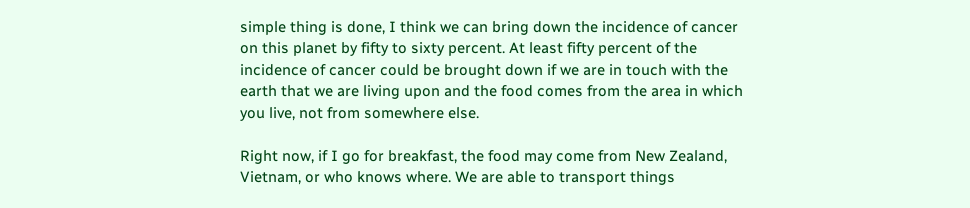simple thing is done, I think we can bring down the incidence of cancer on this planet by fifty to sixty percent. At least fifty percent of the incidence of cancer could be brought down if we are in touch with the earth that we are living upon and the food comes from the area in which you live, not from somewhere else.

Right now, if I go for breakfast, the food may come from New Zealand, Vietnam, or who knows where. We are able to transport things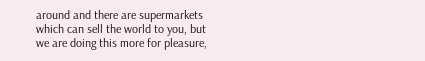around and there are supermarkets which can sell the world to you, but we are doing this more for pleasure,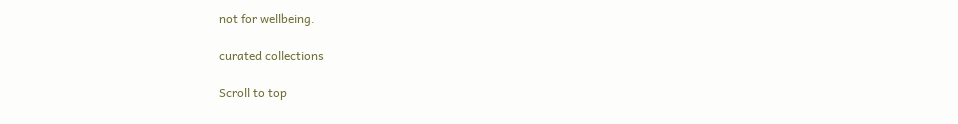not for wellbeing.

curated collections

Scroll to top